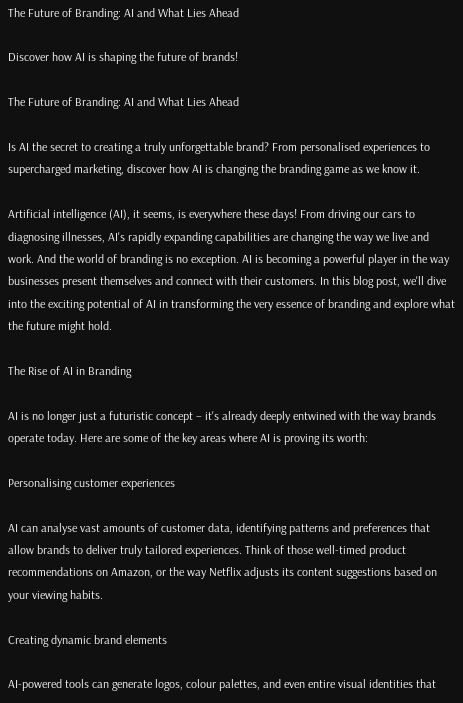The Future of Branding: AI and What Lies Ahead

Discover how AI is shaping the future of brands!

The Future of Branding: AI and What Lies Ahead

Is AI the secret to creating a truly unforgettable brand? From personalised experiences to supercharged marketing, discover how AI is changing the branding game as we know it.

Artificial intelligence (AI), it seems, is everywhere these days! From driving our cars to diagnosing illnesses, AI's rapidly expanding capabilities are changing the way we live and work. And the world of branding is no exception. AI is becoming a powerful player in the way businesses present themselves and connect with their customers. In this blog post, we'll dive into the exciting potential of AI in transforming the very essence of branding and explore what the future might hold.

The Rise of AI in Branding

AI is no longer just a futuristic concept – it's already deeply entwined with the way brands operate today. Here are some of the key areas where AI is proving its worth:

Personalising customer experiences

AI can analyse vast amounts of customer data, identifying patterns and preferences that allow brands to deliver truly tailored experiences. Think of those well-timed product recommendations on Amazon, or the way Netflix adjusts its content suggestions based on your viewing habits.

Creating dynamic brand elements

AI-powered tools can generate logos, colour palettes, and even entire visual identities that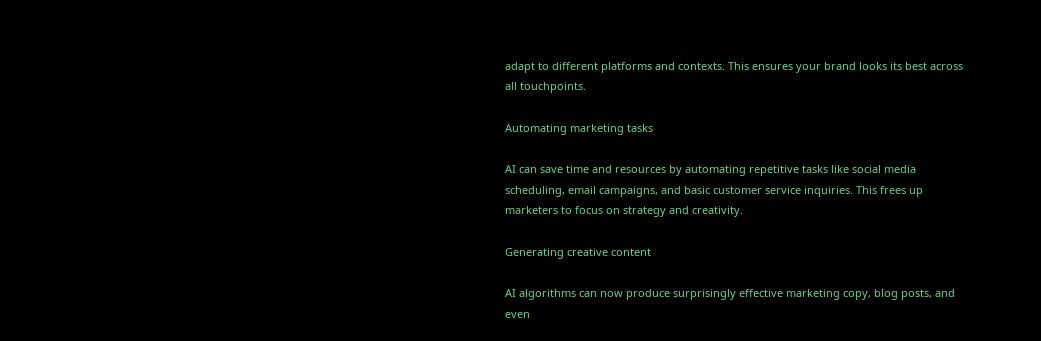adapt to different platforms and contexts. This ensures your brand looks its best across all touchpoints.

Automating marketing tasks

AI can save time and resources by automating repetitive tasks like social media scheduling, email campaigns, and basic customer service inquiries. This frees up marketers to focus on strategy and creativity.

Generating creative content

AI algorithms can now produce surprisingly effective marketing copy, blog posts, and even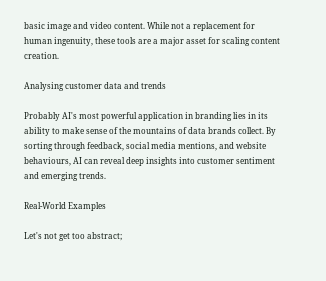basic image and video content. While not a replacement for human ingenuity, these tools are a major asset for scaling content creation.

Analysing customer data and trends

Probably AI's most powerful application in branding lies in its ability to make sense of the mountains of data brands collect. By sorting through feedback, social media mentions, and website behaviours, AI can reveal deep insights into customer sentiment and emerging trends.

Real-World Examples

Let's not get too abstract;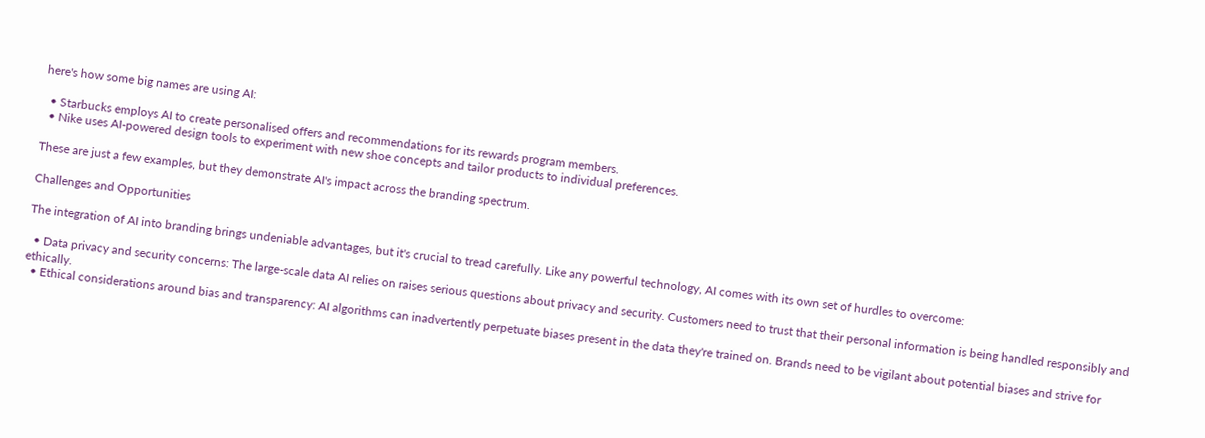here's how some big names are using AI:

  • Starbucks employs AI to create personalised offers and recommendations for its rewards program members.
  • Nike uses AI-powered design tools to experiment with new shoe concepts and tailor products to individual preferences.

These are just a few examples, but they demonstrate AI's impact across the branding spectrum.

Challenges and Opportunities

The integration of AI into branding brings undeniable advantages, but it's crucial to tread carefully. Like any powerful technology, AI comes with its own set of hurdles to overcome:

  • Data privacy and security concerns: The large-scale data AI relies on raises serious questions about privacy and security. Customers need to trust that their personal information is being handled responsibly and ethically.
  • Ethical considerations around bias and transparency: AI algorithms can inadvertently perpetuate biases present in the data they're trained on. Brands need to be vigilant about potential biases and strive for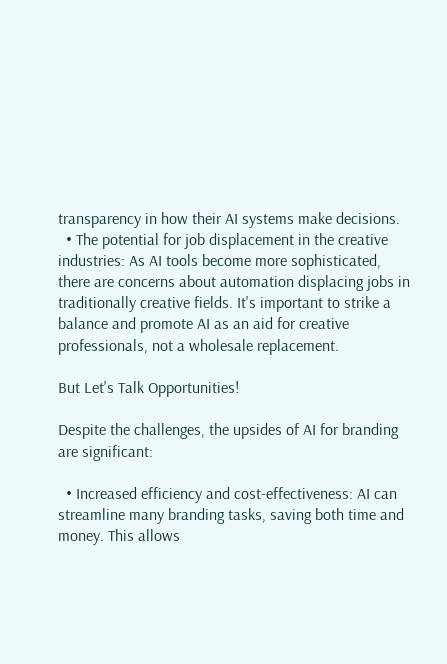transparency in how their AI systems make decisions.
  • The potential for job displacement in the creative industries: As AI tools become more sophisticated, there are concerns about automation displacing jobs in traditionally creative fields. It's important to strike a balance and promote AI as an aid for creative professionals, not a wholesale replacement.

But Let's Talk Opportunities!

Despite the challenges, the upsides of AI for branding are significant:

  • Increased efficiency and cost-effectiveness: AI can streamline many branding tasks, saving both time and money. This allows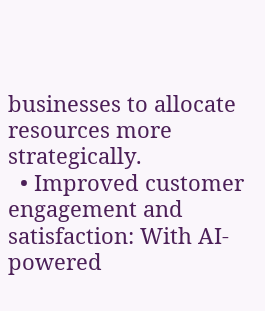businesses to allocate resources more strategically.
  • Improved customer engagement and satisfaction: With AI-powered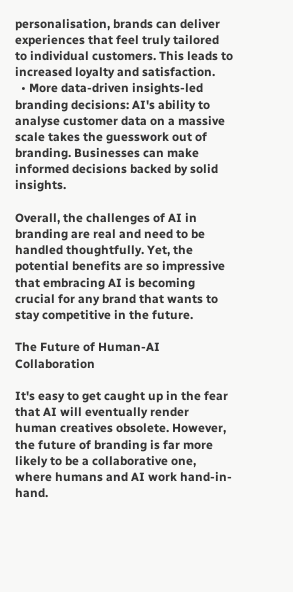personalisation, brands can deliver experiences that feel truly tailored to individual customers. This leads to increased loyalty and satisfaction.
  • More data-driven insights-led branding decisions: AI's ability to analyse customer data on a massive scale takes the guesswork out of branding. Businesses can make informed decisions backed by solid insights.

Overall, the challenges of AI in branding are real and need to be handled thoughtfully. Yet, the potential benefits are so impressive that embracing AI is becoming crucial for any brand that wants to stay competitive in the future.

The Future of Human-AI Collaboration

It's easy to get caught up in the fear that AI will eventually render human creatives obsolete. However, the future of branding is far more likely to be a collaborative one, where humans and AI work hand-in-hand.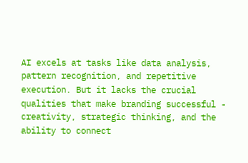AI excels at tasks like data analysis, pattern recognition, and repetitive execution. But it lacks the crucial qualities that make branding successful - creativity, strategic thinking, and the ability to connect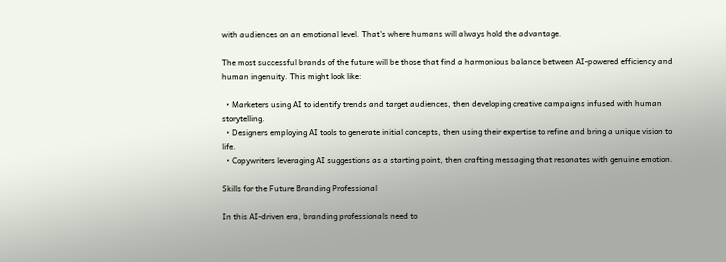with audiences on an emotional level. That's where humans will always hold the advantage.

The most successful brands of the future will be those that find a harmonious balance between AI-powered efficiency and human ingenuity. This might look like:

  • Marketers using AI to identify trends and target audiences, then developing creative campaigns infused with human storytelling.
  • Designers employing AI tools to generate initial concepts, then using their expertise to refine and bring a unique vision to life.
  • Copywriters leveraging AI suggestions as a starting point, then crafting messaging that resonates with genuine emotion.

Skills for the Future Branding Professional

In this AI-driven era, branding professionals need to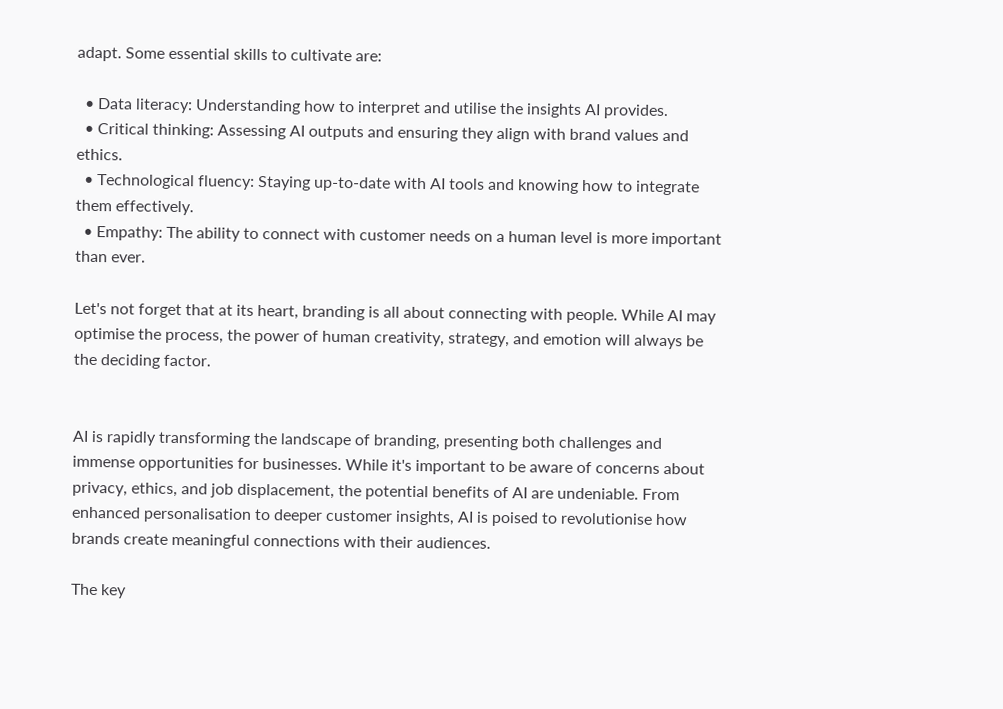adapt. Some essential skills to cultivate are:

  • Data literacy: Understanding how to interpret and utilise the insights AI provides.
  • Critical thinking: Assessing AI outputs and ensuring they align with brand values and ethics.
  • Technological fluency: Staying up-to-date with AI tools and knowing how to integrate them effectively.
  • Empathy: The ability to connect with customer needs on a human level is more important than ever.

Let's not forget that at its heart, branding is all about connecting with people. While AI may optimise the process, the power of human creativity, strategy, and emotion will always be the deciding factor.


AI is rapidly transforming the landscape of branding, presenting both challenges and immense opportunities for businesses. While it's important to be aware of concerns about privacy, ethics, and job displacement, the potential benefits of AI are undeniable. From enhanced personalisation to deeper customer insights, AI is poised to revolutionise how brands create meaningful connections with their audiences.

The key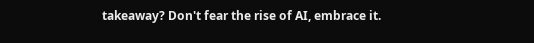takeaway? Don't fear the rise of AI, embrace it.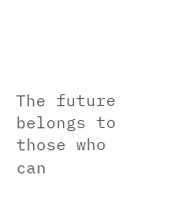The future belongs to those who can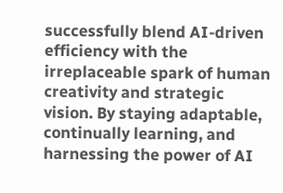successfully blend AI-driven efficiency with the irreplaceable spark of human creativity and strategic vision. By staying adaptable, continually learning, and harnessing the power of AI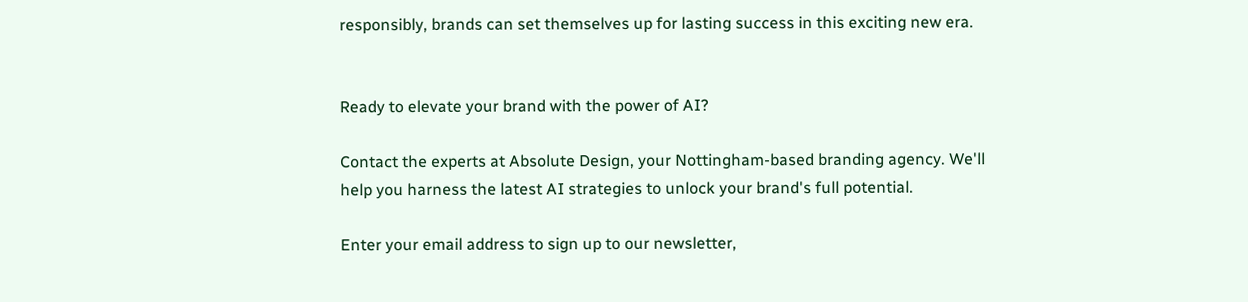responsibly, brands can set themselves up for lasting success in this exciting new era.


Ready to elevate your brand with the power of AI?

Contact the experts at Absolute Design, your Nottingham-based branding agency. We'll help you harness the latest AI strategies to unlock your brand's full potential.

Enter your email address to sign up to our newsletter,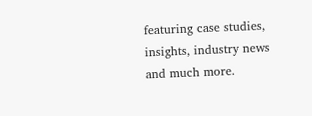featuring case studies, insights, industry news and much more.